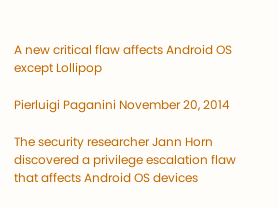A new critical flaw affects Android OS except Lollipop

Pierluigi Paganini November 20, 2014

The security researcher Jann Horn discovered a privilege escalation flaw that affects Android OS devices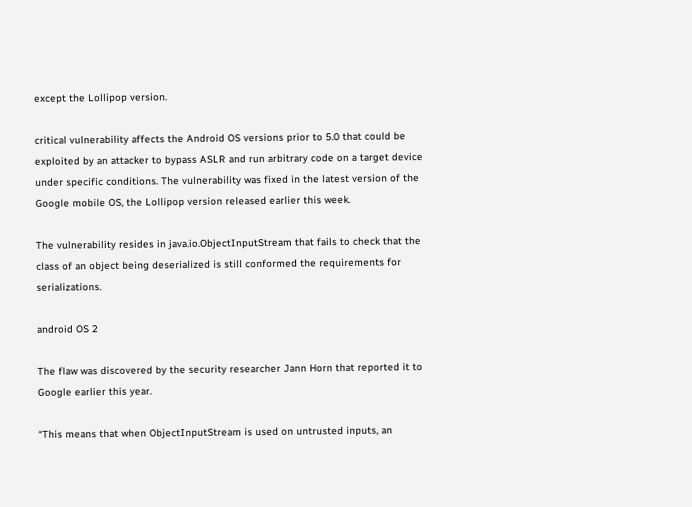except the Lollipop version.

critical vulnerability affects the Android OS versions prior to 5.0 that could be exploited by an attacker to bypass ASLR and run arbitrary code on a target device under specific conditions. The vulnerability was fixed in the latest version of the Google mobile OS, the Lollipop version released earlier this week.

The vulnerability resides in java.io.ObjectInputStream that fails to check that the class of an object being deserialized is still conformed the requirements for serializations.

android OS 2

The flaw was discovered by the security researcher Jann Horn that reported it to Google earlier this year.

“This means that when ObjectInputStream is used on untrusted inputs, an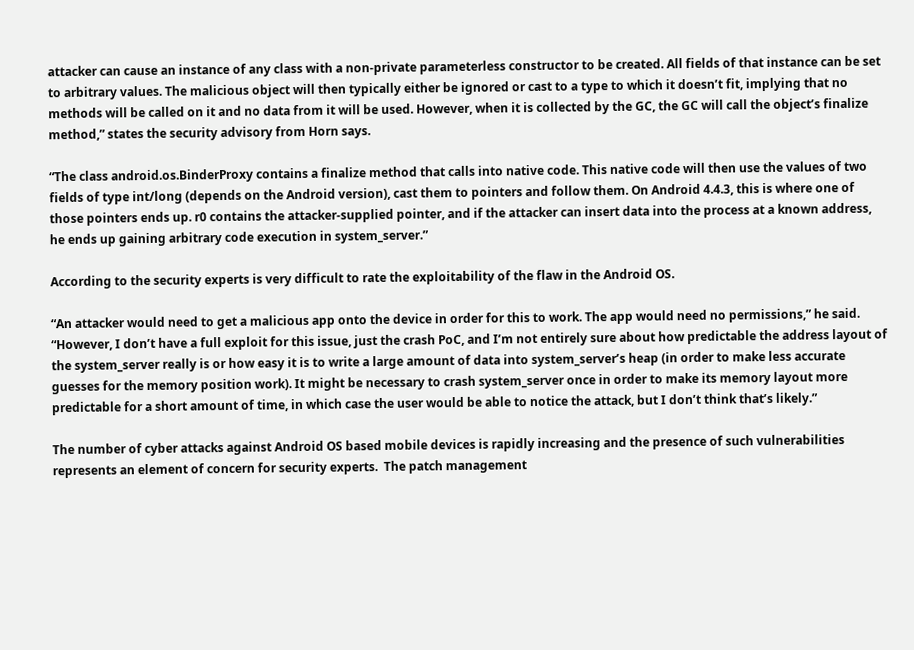attacker can cause an instance of any class with a non-private parameterless constructor to be created. All fields of that instance can be set to arbitrary values. The malicious object will then typically either be ignored or cast to a type to which it doesn’t fit, implying that no methods will be called on it and no data from it will be used. However, when it is collected by the GC, the GC will call the object’s finalize method,” states the security advisory from Horn says.

“The class android.os.BinderProxy contains a finalize method that calls into native code. This native code will then use the values of two fields of type int/long (depends on the Android version), cast them to pointers and follow them. On Android 4.4.3, this is where one of those pointers ends up. r0 contains the attacker-supplied pointer, and if the attacker can insert data into the process at a known address, he ends up gaining arbitrary code execution in system_server.”

According to the security experts is very difficult to rate the exploitability of the flaw in the Android OS.

“An attacker would need to get a malicious app onto the device in order for this to work. The app would need no permissions,” he said. “However, I don’t have a full exploit for this issue, just the crash PoC, and I’m not entirely sure about how predictable the address layout of the system_server really is or how easy it is to write a large amount of data into system_server’s heap (in order to make less accurate guesses for the memory position work). It might be necessary to crash system_server once in order to make its memory layout more predictable for a short amount of time, in which case the user would be able to notice the attack, but I don’t think that’s likely.”

The number of cyber attacks against Android OS based mobile devices is rapidly increasing and the presence of such vulnerabilities represents an element of concern for security experts.  The patch management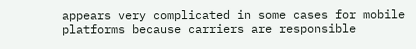appears very complicated in some cases for mobile platforms because carriers are responsible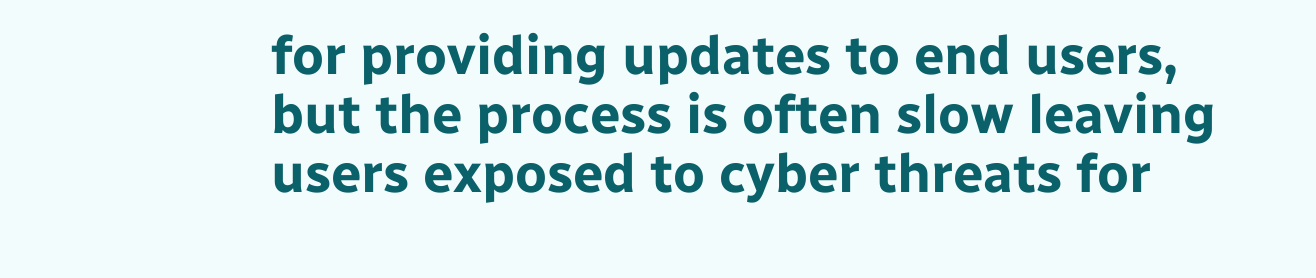for providing updates to end users, but the process is often slow leaving users exposed to cyber threats for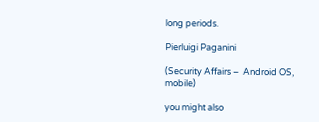long periods.

Pierluigi Paganini

(Security Affairs –  Android OS, mobile)

you might also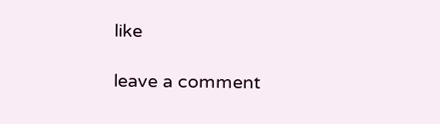like

leave a comment